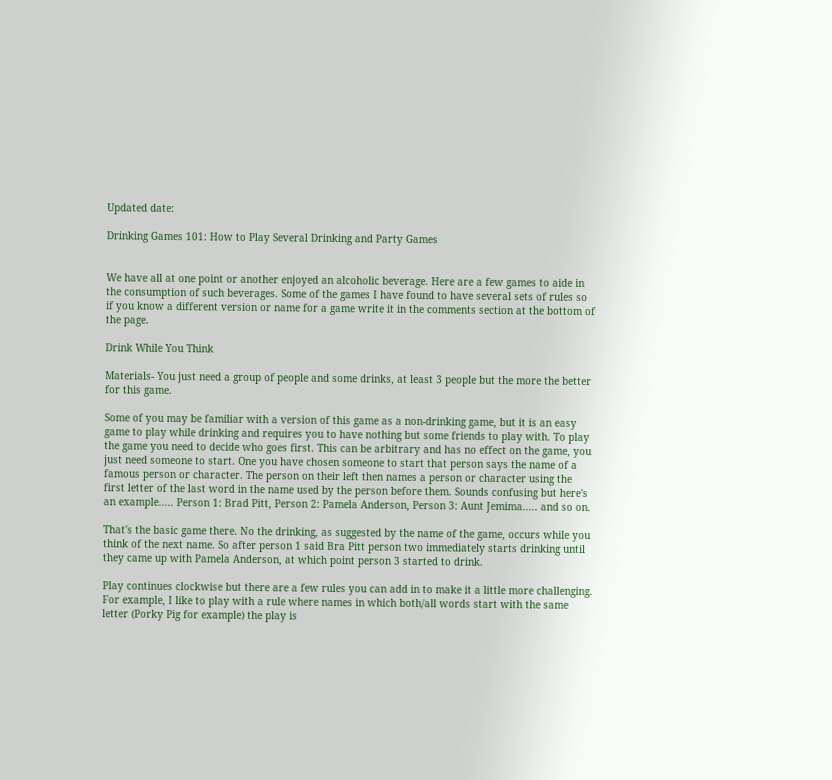Updated date:

Drinking Games 101: How to Play Several Drinking and Party Games


We have all at one point or another enjoyed an alcoholic beverage. Here are a few games to aide in the consumption of such beverages. Some of the games I have found to have several sets of rules so if you know a different version or name for a game write it in the comments section at the bottom of the page.

Drink While You Think

Materials- You just need a group of people and some drinks, at least 3 people but the more the better for this game.

Some of you may be familiar with a version of this game as a non-drinking game, but it is an easy game to play while drinking and requires you to have nothing but some friends to play with. To play the game you need to decide who goes first. This can be arbitrary and has no effect on the game, you just need someone to start. One you have chosen someone to start that person says the name of a famous person or character. The person on their left then names a person or character using the first letter of the last word in the name used by the person before them. Sounds confusing but here's an example..... Person 1: Brad Pitt, Person 2: Pamela Anderson, Person 3: Aunt Jemima..... and so on.

That's the basic game there. No the drinking, as suggested by the name of the game, occurs while you think of the next name. So after person 1 said Bra Pitt person two immediately starts drinking until they came up with Pamela Anderson, at which point person 3 started to drink.

Play continues clockwise but there are a few rules you can add in to make it a little more challenging. For example, I like to play with a rule where names in which both/all words start with the same letter (Porky Pig for example) the play is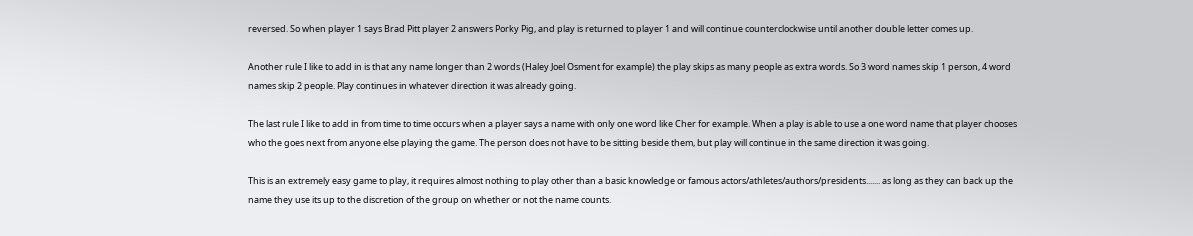reversed. So when player 1 says Brad Pitt player 2 answers Porky Pig, and play is returned to player 1 and will continue counterclockwise until another double letter comes up.

Another rule I like to add in is that any name longer than 2 words (Haley Joel Osment for example) the play skips as many people as extra words. So 3 word names skip 1 person, 4 word names skip 2 people. Play continues in whatever direction it was already going.

The last rule I like to add in from time to time occurs when a player says a name with only one word like Cher for example. When a play is able to use a one word name that player chooses who the goes next from anyone else playing the game. The person does not have to be sitting beside them, but play will continue in the same direction it was going.

This is an extremely easy game to play, it requires almost nothing to play other than a basic knowledge or famous actors/athletes/authors/presidents....... as long as they can back up the name they use its up to the discretion of the group on whether or not the name counts.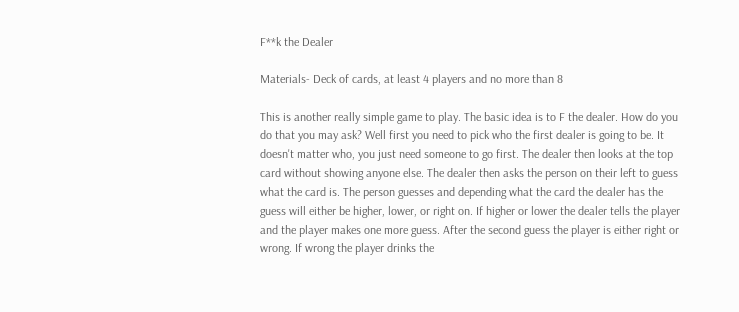F**k the Dealer

Materials- Deck of cards, at least 4 players and no more than 8

This is another really simple game to play. The basic idea is to F the dealer. How do you do that you may ask? Well first you need to pick who the first dealer is going to be. It doesn't matter who, you just need someone to go first. The dealer then looks at the top card without showing anyone else. The dealer then asks the person on their left to guess what the card is. The person guesses and depending what the card the dealer has the guess will either be higher, lower, or right on. If higher or lower the dealer tells the player and the player makes one more guess. After the second guess the player is either right or wrong. If wrong the player drinks the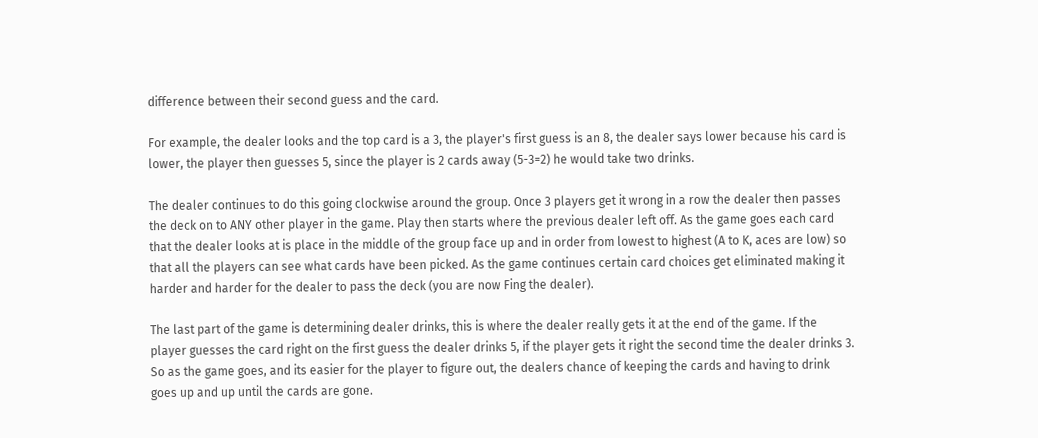difference between their second guess and the card.

For example, the dealer looks and the top card is a 3, the player's first guess is an 8, the dealer says lower because his card is lower, the player then guesses 5, since the player is 2 cards away (5-3=2) he would take two drinks.

The dealer continues to do this going clockwise around the group. Once 3 players get it wrong in a row the dealer then passes the deck on to ANY other player in the game. Play then starts where the previous dealer left off. As the game goes each card that the dealer looks at is place in the middle of the group face up and in order from lowest to highest (A to K, aces are low) so that all the players can see what cards have been picked. As the game continues certain card choices get eliminated making it harder and harder for the dealer to pass the deck (you are now Fing the dealer).

The last part of the game is determining dealer drinks, this is where the dealer really gets it at the end of the game. If the player guesses the card right on the first guess the dealer drinks 5, if the player gets it right the second time the dealer drinks 3. So as the game goes, and its easier for the player to figure out, the dealers chance of keeping the cards and having to drink goes up and up until the cards are gone.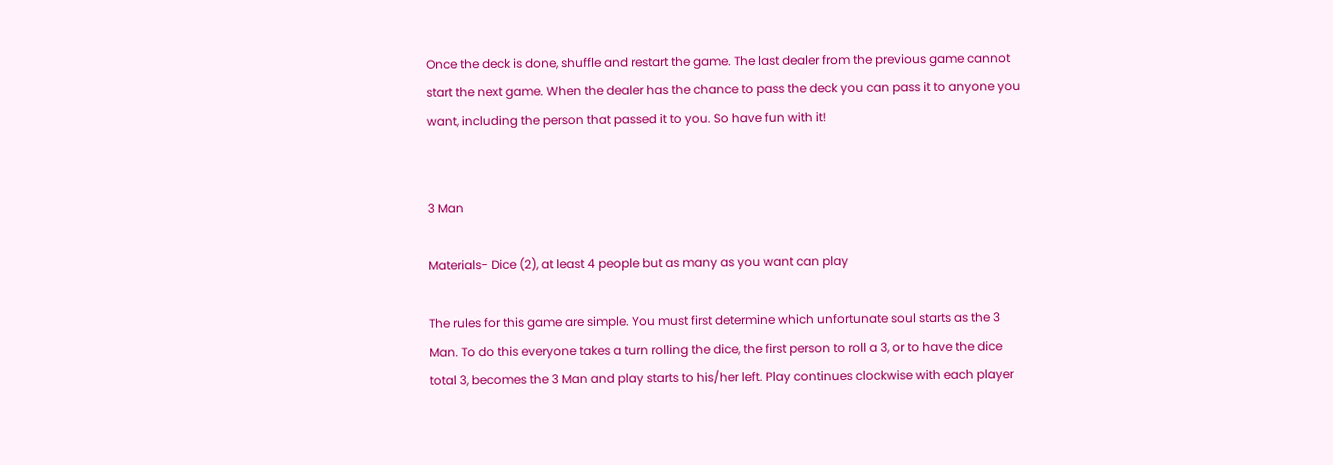Once the deck is done, shuffle and restart the game. The last dealer from the previous game cannot start the next game. When the dealer has the chance to pass the deck you can pass it to anyone you want, including the person that passed it to you. So have fun with it!


3 Man

Materials- Dice (2), at least 4 people but as many as you want can play

The rules for this game are simple. You must first determine which unfortunate soul starts as the 3 Man. To do this everyone takes a turn rolling the dice, the first person to roll a 3, or to have the dice total 3, becomes the 3 Man and play starts to his/her left. Play continues clockwise with each player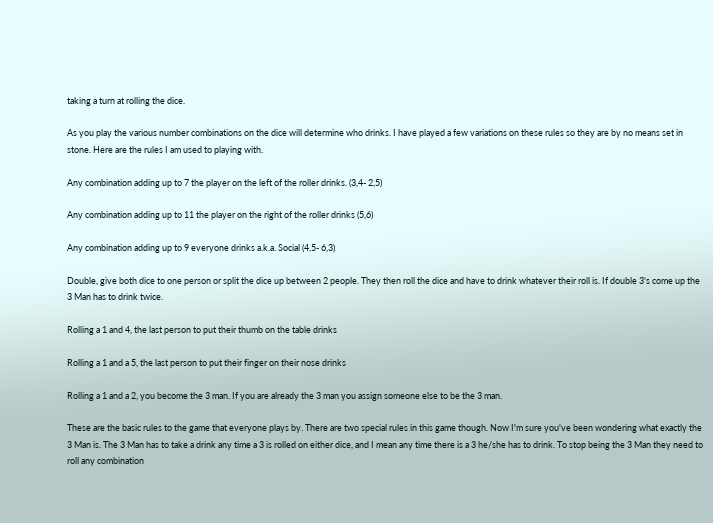taking a turn at rolling the dice.

As you play the various number combinations on the dice will determine who drinks. I have played a few variations on these rules so they are by no means set in stone. Here are the rules I am used to playing with.

Any combination adding up to 7 the player on the left of the roller drinks. (3,4- 2,5)

Any combination adding up to 11 the player on the right of the roller drinks (5,6)

Any combination adding up to 9 everyone drinks a.k.a. Social (4,5- 6,3)

Double, give both dice to one person or split the dice up between 2 people. They then roll the dice and have to drink whatever their roll is. If double 3's come up the 3 Man has to drink twice.

Rolling a 1 and 4, the last person to put their thumb on the table drinks

Rolling a 1 and a 5, the last person to put their finger on their nose drinks

Rolling a 1 and a 2, you become the 3 man. If you are already the 3 man you assign someone else to be the 3 man.

These are the basic rules to the game that everyone plays by. There are two special rules in this game though. Now I'm sure you've been wondering what exactly the 3 Man is. The 3 Man has to take a drink any time a 3 is rolled on either dice, and I mean any time there is a 3 he/she has to drink. To stop being the 3 Man they need to roll any combination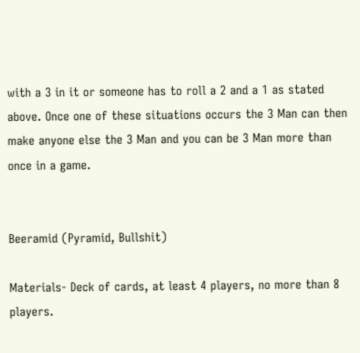with a 3 in it or someone has to roll a 2 and a 1 as stated above. Once one of these situations occurs the 3 Man can then make anyone else the 3 Man and you can be 3 Man more than once in a game.


Beeramid (Pyramid, Bullshit)

Materials- Deck of cards, at least 4 players, no more than 8 players.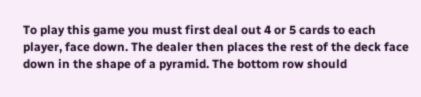To play this game you must first deal out 4 or 5 cards to each player, face down. The dealer then places the rest of the deck face down in the shape of a pyramid. The bottom row should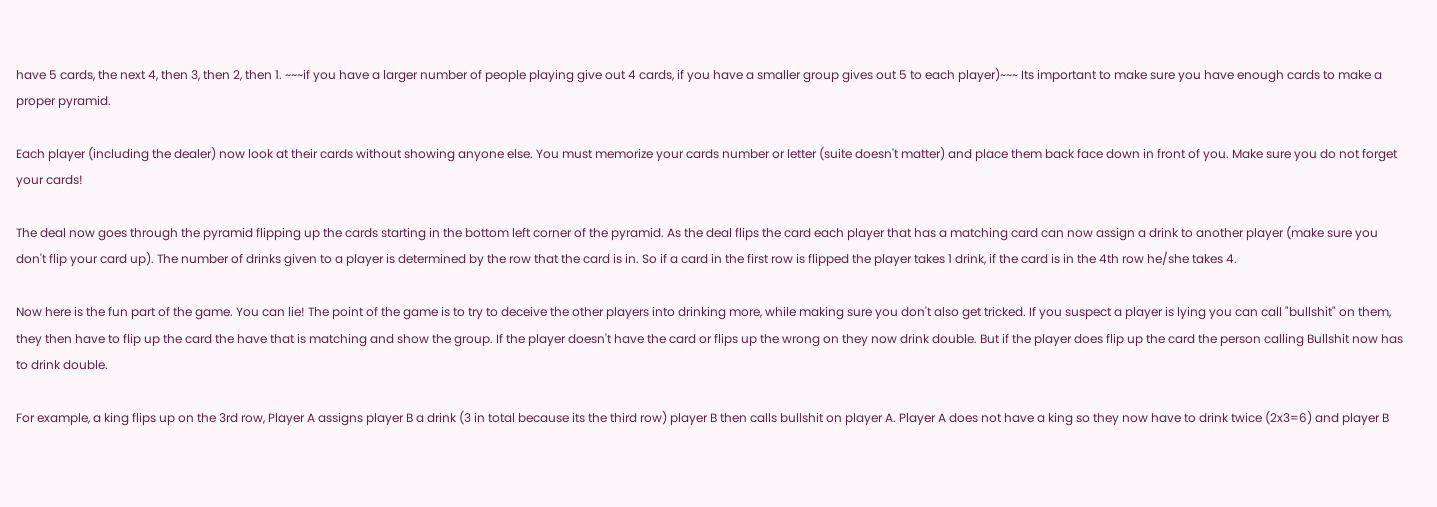have 5 cards, the next 4, then 3, then 2, then 1. ~~~if you have a larger number of people playing give out 4 cards, if you have a smaller group gives out 5 to each player)~~~ Its important to make sure you have enough cards to make a proper pyramid.

Each player (including the dealer) now look at their cards without showing anyone else. You must memorize your cards number or letter (suite doesn't matter) and place them back face down in front of you. Make sure you do not forget your cards!

The deal now goes through the pyramid flipping up the cards starting in the bottom left corner of the pyramid. As the deal flips the card each player that has a matching card can now assign a drink to another player (make sure you don't flip your card up). The number of drinks given to a player is determined by the row that the card is in. So if a card in the first row is flipped the player takes 1 drink, if the card is in the 4th row he/she takes 4.

Now here is the fun part of the game. You can lie! The point of the game is to try to deceive the other players into drinking more, while making sure you don't also get tricked. If you suspect a player is lying you can call "bullshit" on them, they then have to flip up the card the have that is matching and show the group. If the player doesn't have the card or flips up the wrong on they now drink double. But if the player does flip up the card the person calling Bullshit now has to drink double.

For example, a king flips up on the 3rd row, Player A assigns player B a drink (3 in total because its the third row) player B then calls bullshit on player A. Player A does not have a king so they now have to drink twice (2x3=6) and player B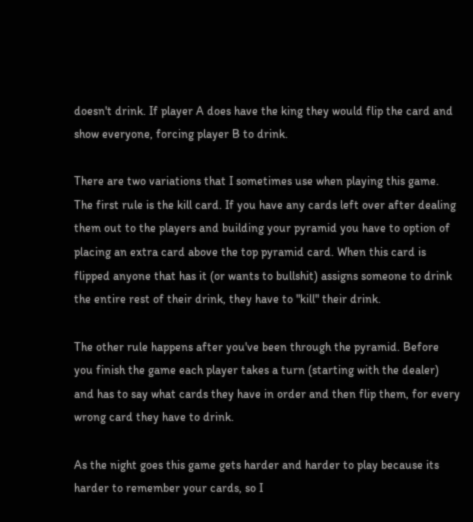doesn't drink. If player A does have the king they would flip the card and show everyone, forcing player B to drink.

There are two variations that I sometimes use when playing this game. The first rule is the kill card. If you have any cards left over after dealing them out to the players and building your pyramid you have to option of placing an extra card above the top pyramid card. When this card is flipped anyone that has it (or wants to bullshit) assigns someone to drink the entire rest of their drink, they have to "kill" their drink.

The other rule happens after you've been through the pyramid. Before you finish the game each player takes a turn (starting with the dealer) and has to say what cards they have in order and then flip them, for every wrong card they have to drink.

As the night goes this game gets harder and harder to play because its harder to remember your cards, so I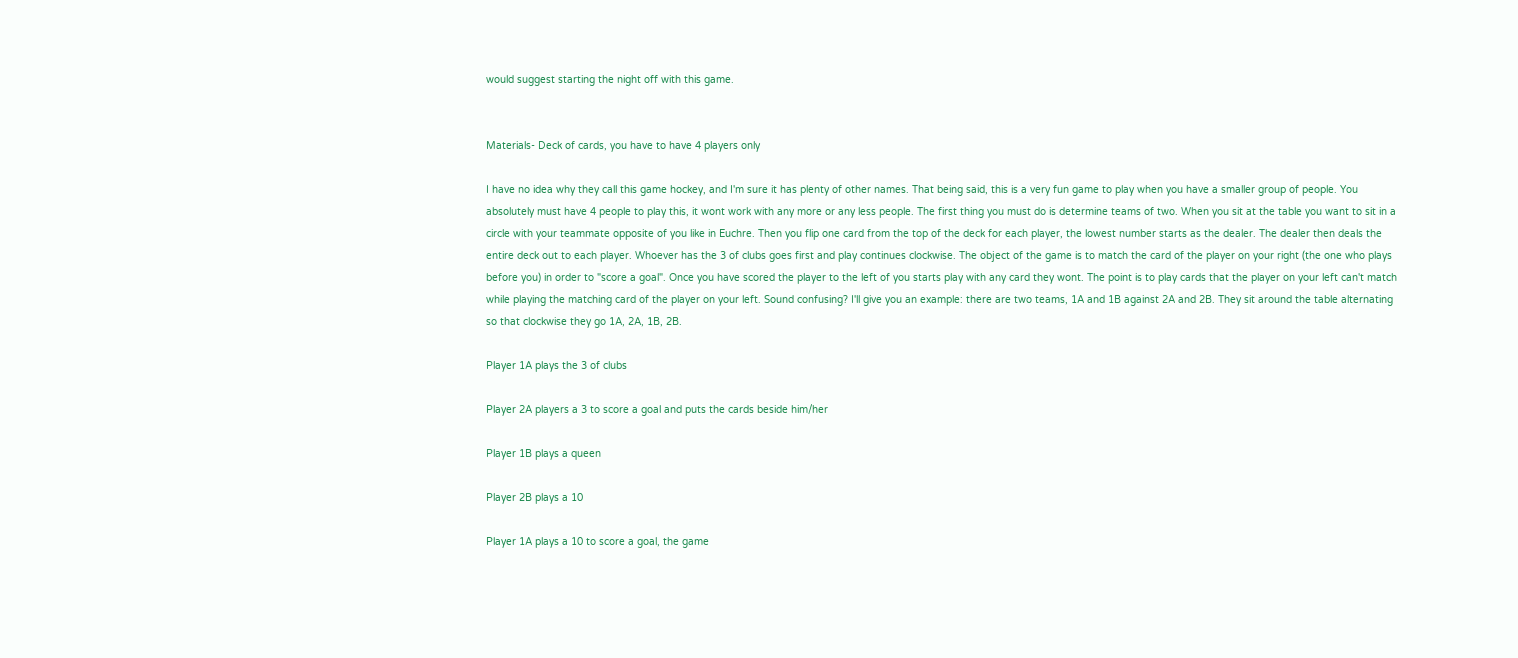would suggest starting the night off with this game.


Materials- Deck of cards, you have to have 4 players only

I have no idea why they call this game hockey, and I'm sure it has plenty of other names. That being said, this is a very fun game to play when you have a smaller group of people. You absolutely must have 4 people to play this, it wont work with any more or any less people. The first thing you must do is determine teams of two. When you sit at the table you want to sit in a circle with your teammate opposite of you like in Euchre. Then you flip one card from the top of the deck for each player, the lowest number starts as the dealer. The dealer then deals the entire deck out to each player. Whoever has the 3 of clubs goes first and play continues clockwise. The object of the game is to match the card of the player on your right (the one who plays before you) in order to "score a goal". Once you have scored the player to the left of you starts play with any card they wont. The point is to play cards that the player on your left can't match while playing the matching card of the player on your left. Sound confusing? I'll give you an example: there are two teams, 1A and 1B against 2A and 2B. They sit around the table alternating so that clockwise they go 1A, 2A, 1B, 2B.

Player 1A plays the 3 of clubs

Player 2A players a 3 to score a goal and puts the cards beside him/her

Player 1B plays a queen

Player 2B plays a 10

Player 1A plays a 10 to score a goal, the game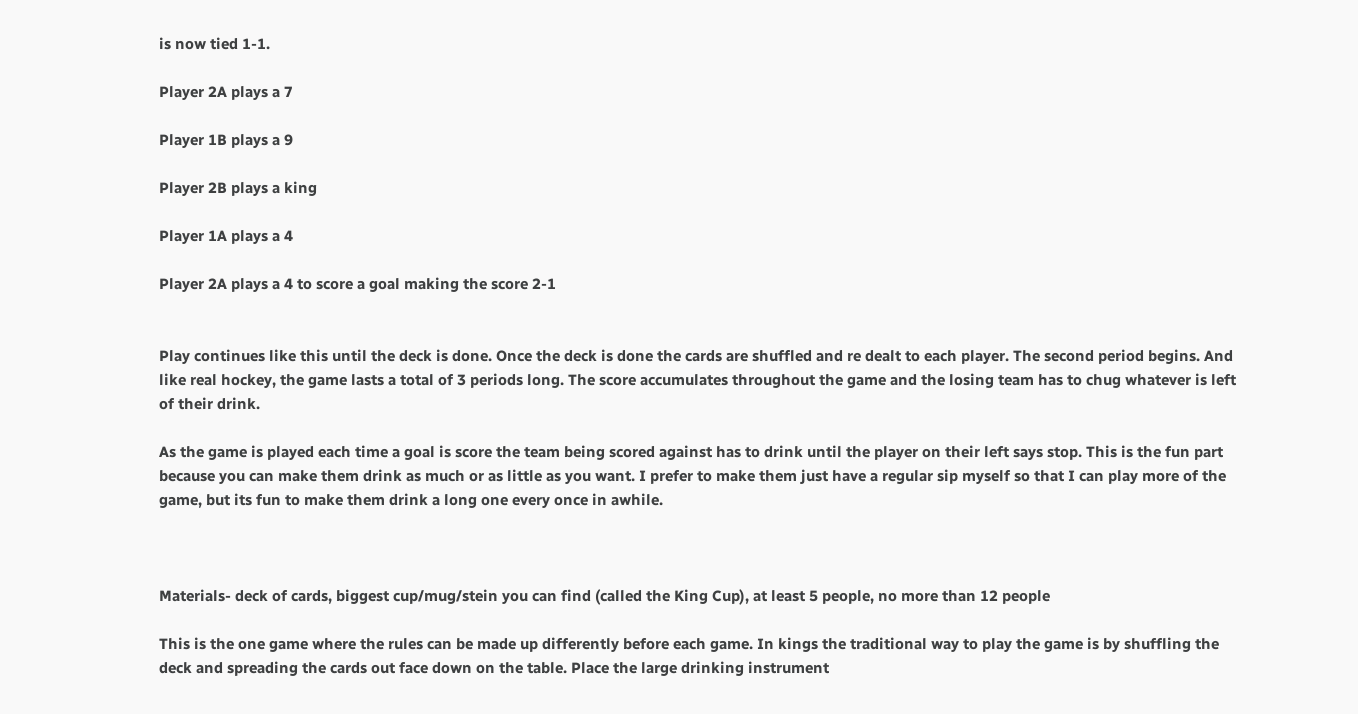is now tied 1-1.

Player 2A plays a 7

Player 1B plays a 9

Player 2B plays a king

Player 1A plays a 4

Player 2A plays a 4 to score a goal making the score 2-1


Play continues like this until the deck is done. Once the deck is done the cards are shuffled and re dealt to each player. The second period begins. And like real hockey, the game lasts a total of 3 periods long. The score accumulates throughout the game and the losing team has to chug whatever is left of their drink.

As the game is played each time a goal is score the team being scored against has to drink until the player on their left says stop. This is the fun part because you can make them drink as much or as little as you want. I prefer to make them just have a regular sip myself so that I can play more of the game, but its fun to make them drink a long one every once in awhile.



Materials- deck of cards, biggest cup/mug/stein you can find (called the King Cup), at least 5 people, no more than 12 people

This is the one game where the rules can be made up differently before each game. In kings the traditional way to play the game is by shuffling the deck and spreading the cards out face down on the table. Place the large drinking instrument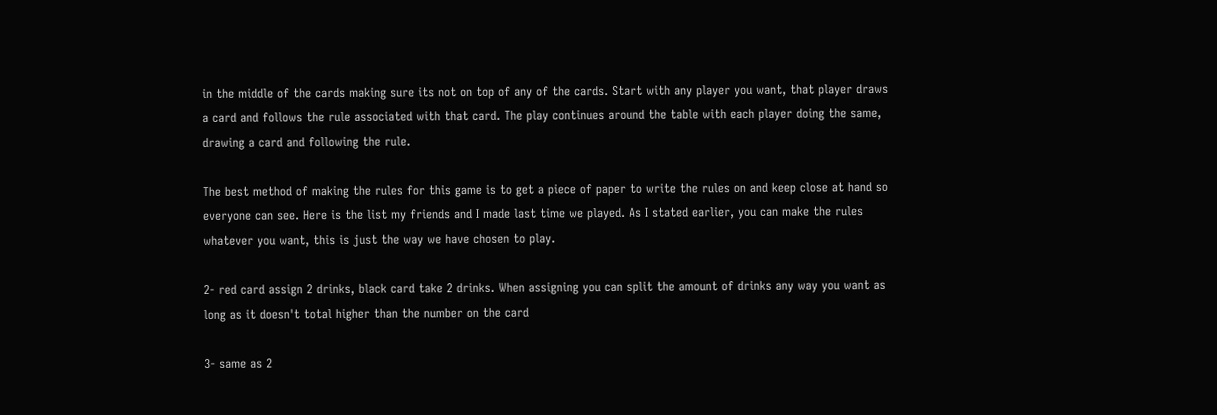in the middle of the cards making sure its not on top of any of the cards. Start with any player you want, that player draws a card and follows the rule associated with that card. The play continues around the table with each player doing the same, drawing a card and following the rule.

The best method of making the rules for this game is to get a piece of paper to write the rules on and keep close at hand so everyone can see. Here is the list my friends and I made last time we played. As I stated earlier, you can make the rules whatever you want, this is just the way we have chosen to play.

2- red card assign 2 drinks, black card take 2 drinks. When assigning you can split the amount of drinks any way you want as long as it doesn't total higher than the number on the card

3- same as 2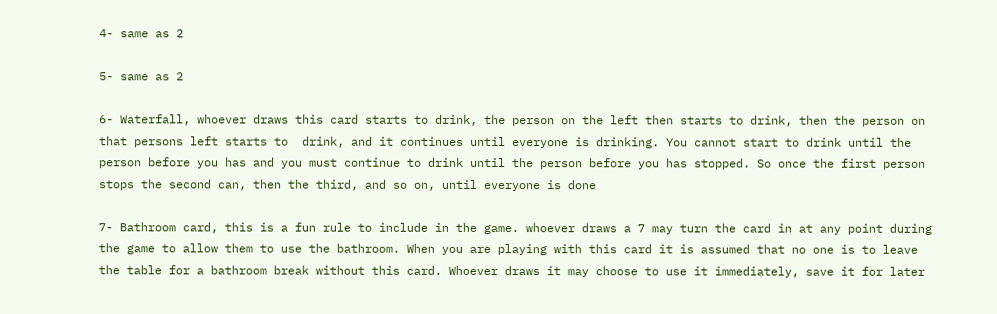4- same as 2

5- same as 2

6- Waterfall, whoever draws this card starts to drink, the person on the left then starts to drink, then the person on that persons left starts to  drink, and it continues until everyone is drinking. You cannot start to drink until the person before you has and you must continue to drink until the person before you has stopped. So once the first person stops the second can, then the third, and so on, until everyone is done

7- Bathroom card, this is a fun rule to include in the game. whoever draws a 7 may turn the card in at any point during the game to allow them to use the bathroom. When you are playing with this card it is assumed that no one is to leave the table for a bathroom break without this card. Whoever draws it may choose to use it immediately, save it for later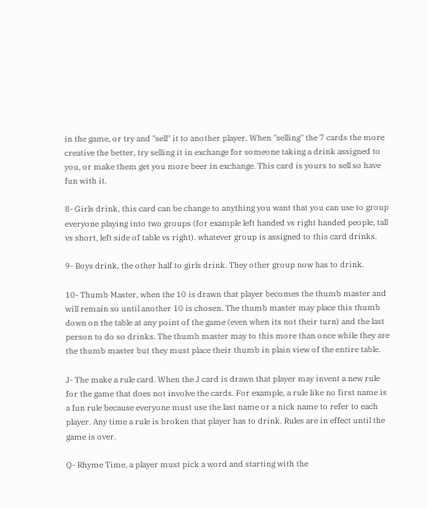in the game, or try and "sell" it to another player. When "selling" the 7 cards the more creative the better, try selling it in exchange for someone taking a drink assigned to you, or make them get you more beer in exchange. This card is yours to sell so have fun with it.

8- Girls drink, this card can be change to anything you want that you can use to group everyone playing into two groups (for example left handed vs right handed people, tall vs short, left side of table vs right). whatever group is assigned to this card drinks.

9- Boys drink, the other half to girls drink. They other group now has to drink.

10- Thumb Master, when the 10 is drawn that player becomes the thumb master and will remain so until another 10 is chosen. The thumb master may place this thumb down on the table at any point of the game (even when its not their turn) and the last person to do so drinks. The thumb master may to this more than once while they are the thumb master but they must place their thumb in plain view of the entire table.

J- The make a rule card. When the J card is drawn that player may invent a new rule for the game that does not involve the cards. For example, a rule like no first name is a fun rule because everyone must use the last name or a nick name to refer to each player. Any time a rule is broken that player has to drink. Rules are in effect until the game is over.

Q- Rhyme Time, a player must pick a word and starting with the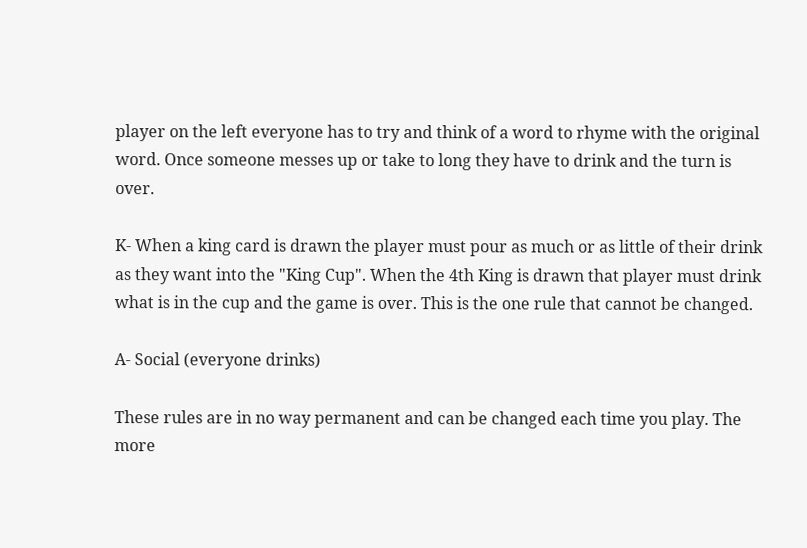player on the left everyone has to try and think of a word to rhyme with the original word. Once someone messes up or take to long they have to drink and the turn is over.

K- When a king card is drawn the player must pour as much or as little of their drink as they want into the "King Cup". When the 4th King is drawn that player must drink what is in the cup and the game is over. This is the one rule that cannot be changed.

A- Social (everyone drinks)

These rules are in no way permanent and can be changed each time you play. The more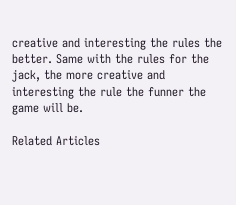creative and interesting the rules the better. Same with the rules for the jack, the more creative and interesting the rule the funner the game will be.

Related Articles